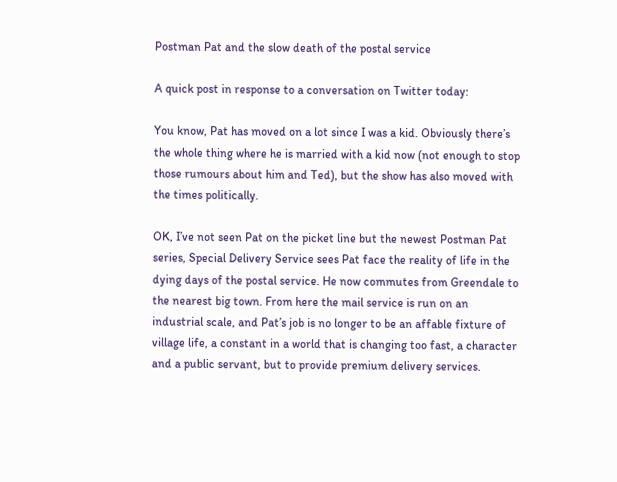Postman Pat and the slow death of the postal service

A quick post in response to a conversation on Twitter today:

You know, Pat has moved on a lot since I was a kid. Obviously there’s the whole thing where he is married with a kid now (not enough to stop those rumours about him and Ted), but the show has also moved with the times politically.

OK, I’ve not seen Pat on the picket line but the newest Postman Pat series, Special Delivery Service sees Pat face the reality of life in the dying days of the postal service. He now commutes from Greendale to the nearest big town. From here the mail service is run on an industrial scale, and Pat’s job is no longer to be an affable fixture of village life, a constant in a world that is changing too fast, a character and a public servant, but to provide premium delivery services.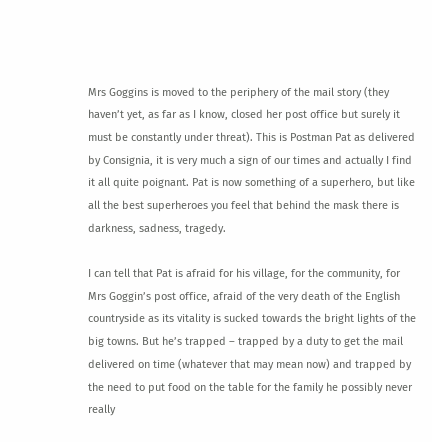Mrs Goggins is moved to the periphery of the mail story (they haven’t yet, as far as I know, closed her post office but surely it must be constantly under threat). This is Postman Pat as delivered by Consignia, it is very much a sign of our times and actually I find it all quite poignant. Pat is now something of a superhero, but like all the best superheroes you feel that behind the mask there is darkness, sadness, tragedy.

I can tell that Pat is afraid for his village, for the community, for Mrs Goggin’s post office, afraid of the very death of the English countryside as its vitality is sucked towards the bright lights of the big towns. But he’s trapped – trapped by a duty to get the mail delivered on time (whatever that may mean now) and trapped by the need to put food on the table for the family he possibly never really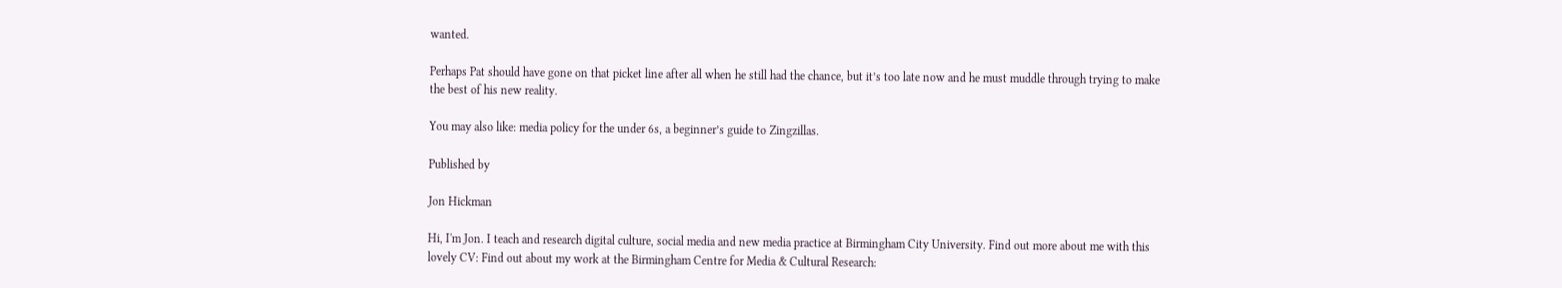wanted.

Perhaps Pat should have gone on that picket line after all when he still had the chance, but it’s too late now and he must muddle through trying to make the best of his new reality.

You may also like: media policy for the under 6s, a beginner’s guide to Zingzillas.

Published by

Jon Hickman

Hi, I'm Jon. I teach and research digital culture, social media and new media practice at Birmingham City University. Find out more about me with this lovely CV: Find out about my work at the Birmingham Centre for Media & Cultural Research: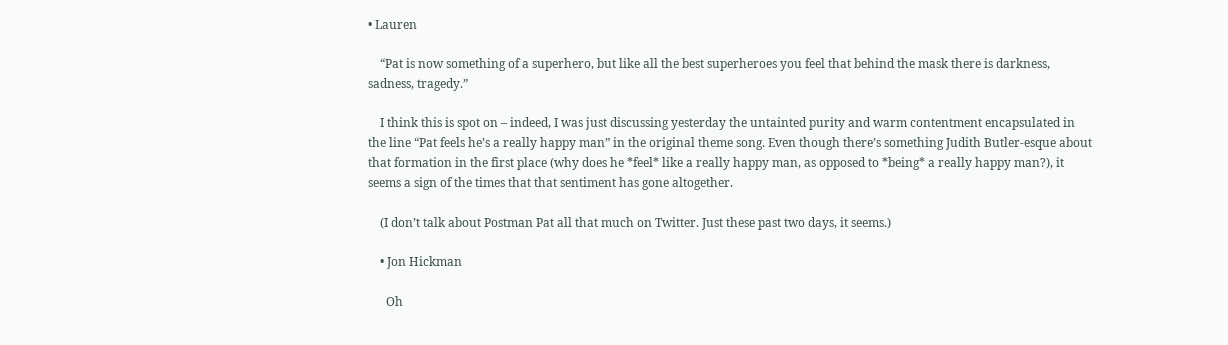• Lauren

    “Pat is now something of a superhero, but like all the best superheroes you feel that behind the mask there is darkness, sadness, tragedy.”

    I think this is spot on – indeed, I was just discussing yesterday the untainted purity and warm contentment encapsulated in the line “Pat feels he’s a really happy man” in the original theme song. Even though there’s something Judith Butler-esque about that formation in the first place (why does he *feel* like a really happy man, as opposed to *being* a really happy man?), it seems a sign of the times that that sentiment has gone altogether.

    (I don’t talk about Postman Pat all that much on Twitter. Just these past two days, it seems.)

    • Jon Hickman

      Oh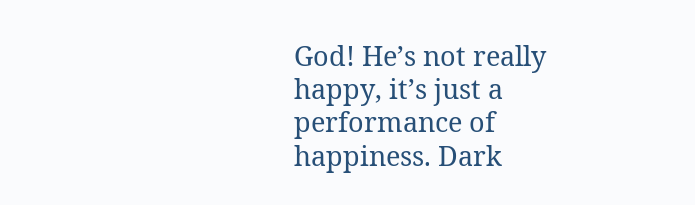God! He’s not really happy, it’s just a performance of happiness. Dark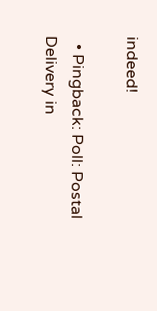indeed!

  • Pingback: Poll: Postal Delivery in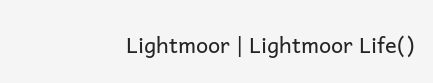Lightmoor | Lightmoor Life()